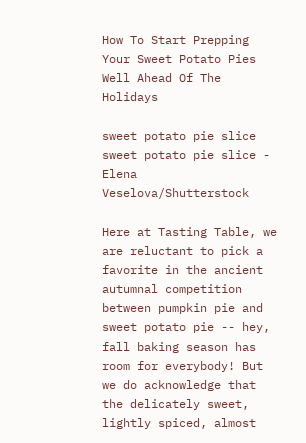How To Start Prepping Your Sweet Potato Pies Well Ahead Of The Holidays

sweet potato pie slice
sweet potato pie slice - Elena Veselova/Shutterstock

Here at Tasting Table, we are reluctant to pick a favorite in the ancient autumnal competition between pumpkin pie and sweet potato pie -- hey, fall baking season has room for everybody! But we do acknowledge that the delicately sweet, lightly spiced, almost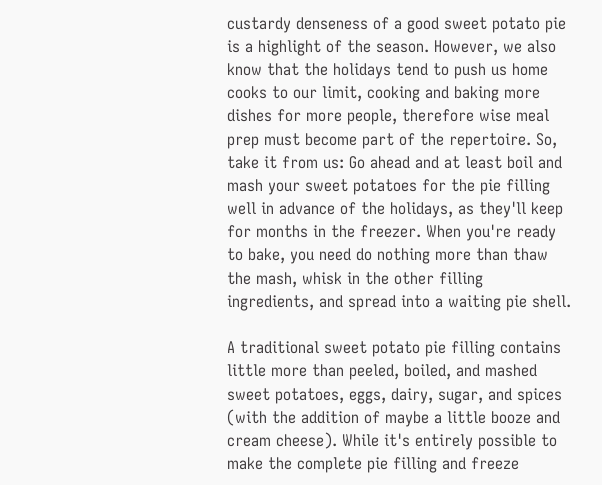custardy denseness of a good sweet potato pie is a highlight of the season. However, we also know that the holidays tend to push us home cooks to our limit, cooking and baking more dishes for more people, therefore wise meal prep must become part of the repertoire. So, take it from us: Go ahead and at least boil and mash your sweet potatoes for the pie filling well in advance of the holidays, as they'll keep for months in the freezer. When you're ready to bake, you need do nothing more than thaw the mash, whisk in the other filling ingredients, and spread into a waiting pie shell.

A traditional sweet potato pie filling contains little more than peeled, boiled, and mashed sweet potatoes, eggs, dairy, sugar, and spices (with the addition of maybe a little booze and cream cheese). While it's entirely possible to make the complete pie filling and freeze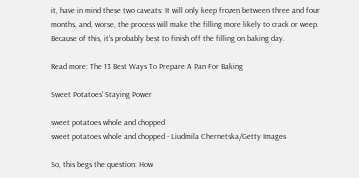it, have in mind these two caveats: It will only keep frozen between three and four months, and, worse, the process will make the filling more likely to crack or weep. Because of this, it's probably best to finish off the filling on baking day.

Read more: The 13 Best Ways To Prepare A Pan For Baking

Sweet Potatoes' Staying Power

sweet potatoes whole and chopped
sweet potatoes whole and chopped - Liudmila Chernetska/Getty Images

So, this begs the question: How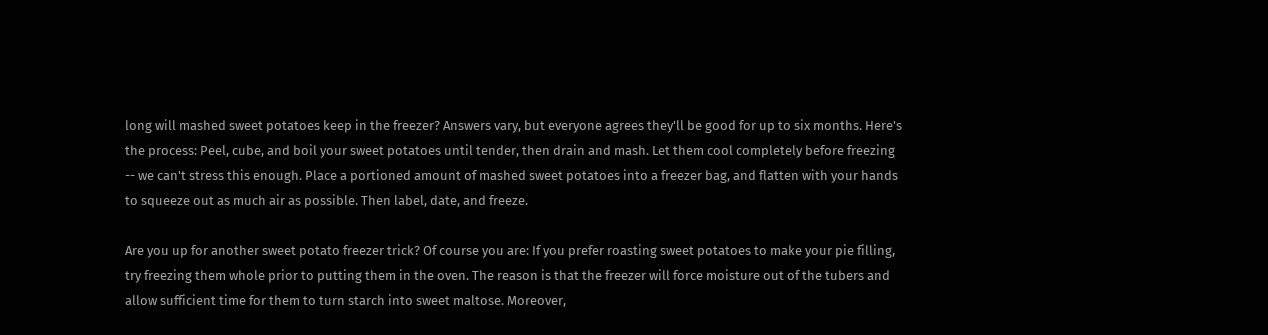long will mashed sweet potatoes keep in the freezer? Answers vary, but everyone agrees they'll be good for up to six months. Here's the process: Peel, cube, and boil your sweet potatoes until tender, then drain and mash. Let them cool completely before freezing -- we can't stress this enough. Place a portioned amount of mashed sweet potatoes into a freezer bag, and flatten with your hands to squeeze out as much air as possible. Then label, date, and freeze.

Are you up for another sweet potato freezer trick? Of course you are: If you prefer roasting sweet potatoes to make your pie filling, try freezing them whole prior to putting them in the oven. The reason is that the freezer will force moisture out of the tubers and allow sufficient time for them to turn starch into sweet maltose. Moreover,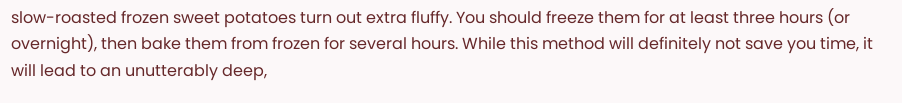slow-roasted frozen sweet potatoes turn out extra fluffy. You should freeze them for at least three hours (or overnight), then bake them from frozen for several hours. While this method will definitely not save you time, it will lead to an unutterably deep,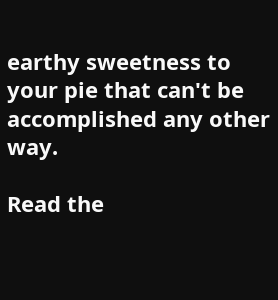earthy sweetness to your pie that can't be accomplished any other way.

Read the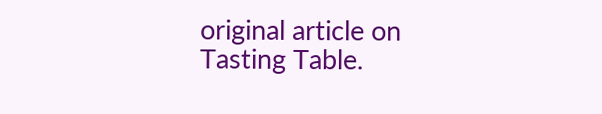original article on Tasting Table.